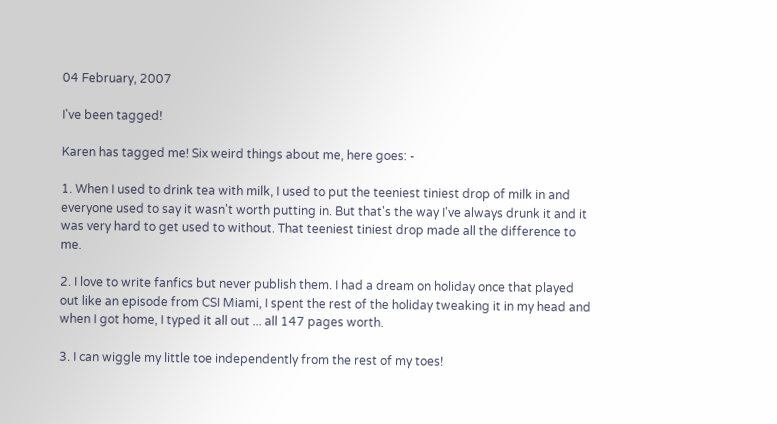04 February, 2007

I've been tagged!

Karen has tagged me! Six weird things about me, here goes: -

1. When I used to drink tea with milk, I used to put the teeniest tiniest drop of milk in and everyone used to say it wasn't worth putting in. But that's the way I've always drunk it and it was very hard to get used to without. That teeniest tiniest drop made all the difference to me.

2. I love to write fanfics but never publish them. I had a dream on holiday once that played out like an episode from CSI Miami, I spent the rest of the holiday tweaking it in my head and when I got home, I typed it all out ... all 147 pages worth.

3. I can wiggle my little toe independently from the rest of my toes!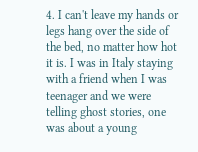4. I can't leave my hands or legs hang over the side of the bed, no matter how hot it is. I was in Italy staying with a friend when I was teenager and we were telling ghost stories, one was about a young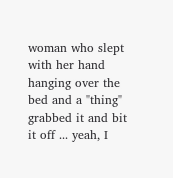woman who slept with her hand hanging over the bed and a "thing" grabbed it and bit it off ... yeah, I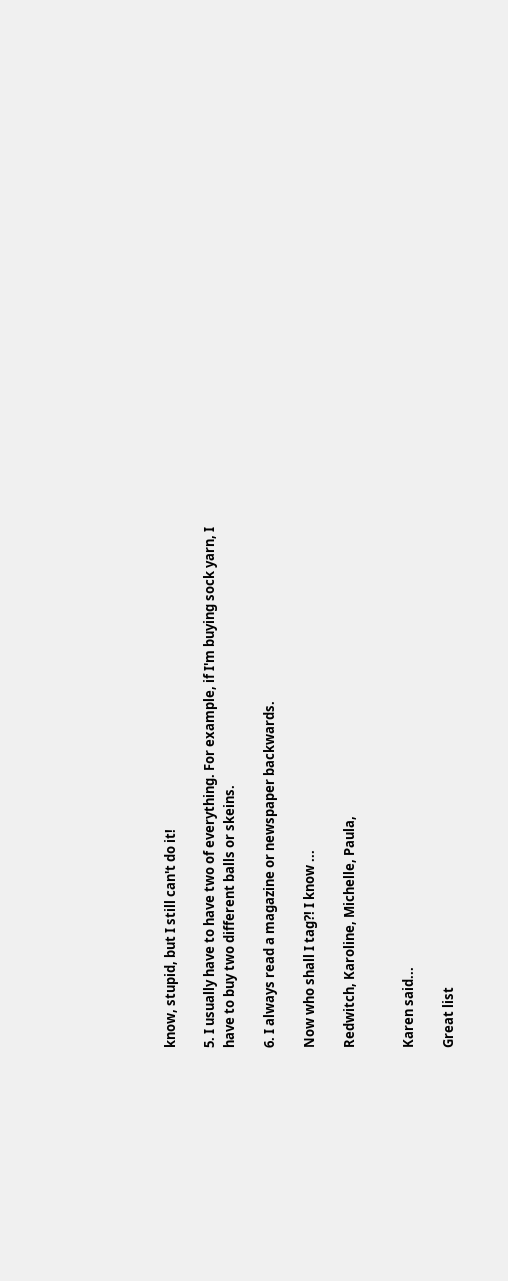know, stupid, but I still can't do it!

5. I usually have to have two of everything. For example, if I'm buying sock yarn, I have to buy two different balls or skeins.

6. I always read a magazine or newspaper backwards.

Now who shall I tag?! I know ...

Redwitch, Karoline, Michelle, Paula,


Karen said...

Great list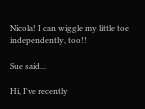Nicola! I can wiggle my little toe independently, too!!

Sue said...

Hi, I've recently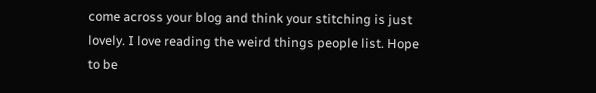come across your blog and think your stitching is just lovely. I love reading the weird things people list. Hope to be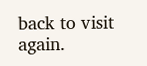back to visit again.